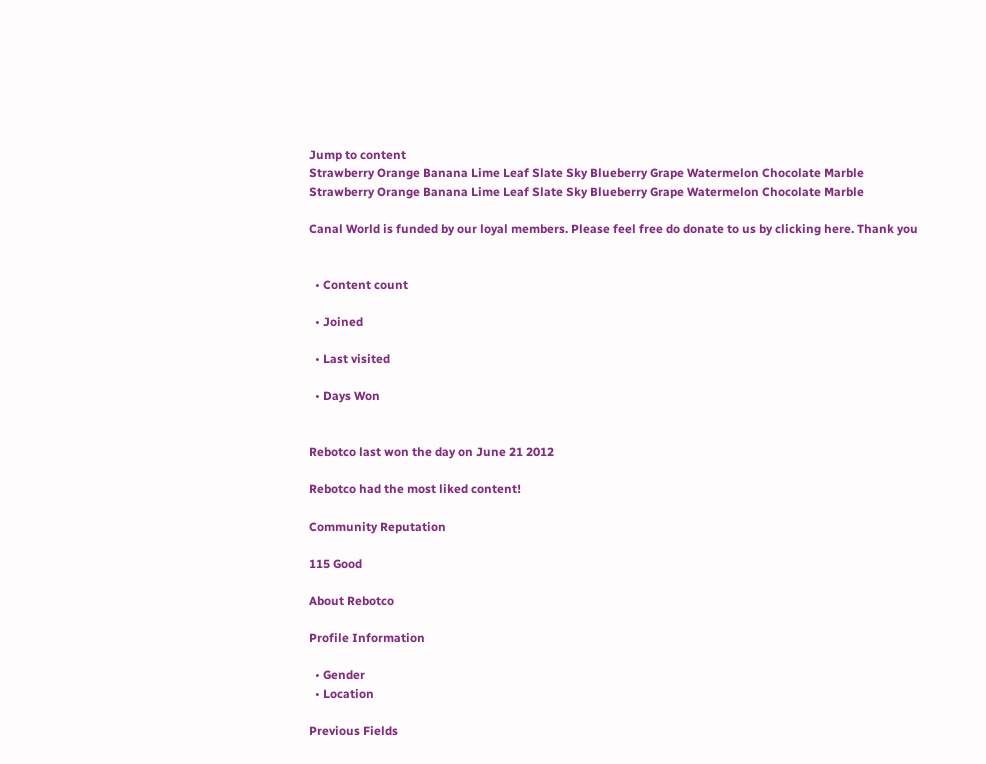Jump to content
Strawberry Orange Banana Lime Leaf Slate Sky Blueberry Grape Watermelon Chocolate Marble
Strawberry Orange Banana Lime Leaf Slate Sky Blueberry Grape Watermelon Chocolate Marble

Canal World is funded by our loyal members. Please feel free do donate to us by clicking here. Thank you


  • Content count

  • Joined

  • Last visited

  • Days Won


Rebotco last won the day on June 21 2012

Rebotco had the most liked content!

Community Reputation

115 Good

About Rebotco

Profile Information

  • Gender
  • Location

Previous Fields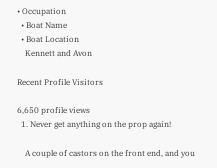• Occupation
  • Boat Name
  • Boat Location
    Kennett and Avon

Recent Profile Visitors

6,650 profile views
  1. Never get anything on the prop again!

    A couple of castors on the front end, and you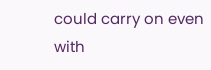could carry on even with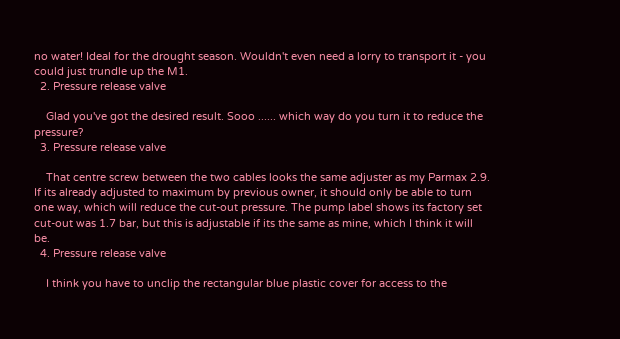no water! Ideal for the drought season. Wouldn't even need a lorry to transport it - you could just trundle up the M1.
  2. Pressure release valve

    Glad you've got the desired result. Sooo ...... which way do you turn it to reduce the pressure?
  3. Pressure release valve

    That centre screw between the two cables looks the same adjuster as my Parmax 2.9. If its already adjusted to maximum by previous owner, it should only be able to turn one way, which will reduce the cut-out pressure. The pump label shows its factory set cut-out was 1.7 bar, but this is adjustable if its the same as mine, which I think it will be.
  4. Pressure release valve

    I think you have to unclip the rectangular blue plastic cover for access to the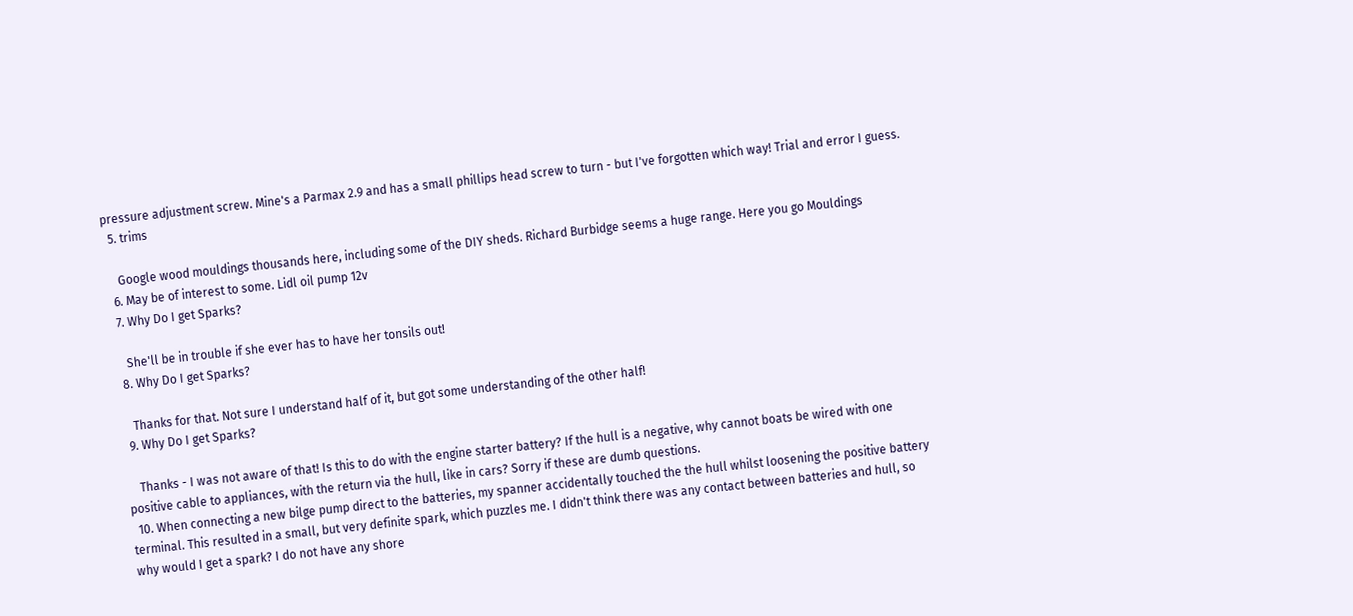pressure adjustment screw. Mine's a Parmax 2.9 and has a small phillips head screw to turn - but I've forgotten which way! Trial and error I guess.
  5. trims

    Google wood mouldings thousands here, including some of the DIY sheds. Richard Burbidge seems a huge range. Here you go Mouldings
  6. May be of interest to some. Lidl oil pump 12v
  7. Why Do I get Sparks?

    She'll be in trouble if she ever has to have her tonsils out!
  8. Why Do I get Sparks?

    Thanks for that. Not sure I understand half of it, but got some understanding of the other half!
  9. Why Do I get Sparks?

    Thanks - I was not aware of that! Is this to do with the engine starter battery? If the hull is a negative, why cannot boats be wired with one positive cable to appliances, with the return via the hull, like in cars? Sorry if these are dumb questions.
  10. When connecting a new bilge pump direct to the batteries, my spanner accidentally touched the the hull whilst loosening the positive battery terminal. This resulted in a small, but very definite spark, which puzzles me. I didn't think there was any contact between batteries and hull, so why would I get a spark? I do not have any shore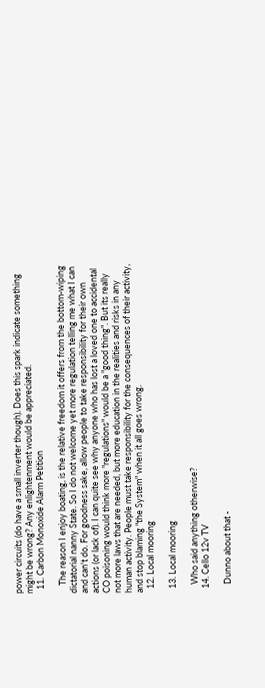power circuits (do have a small inverter though). Does this spark indicate something might be wrong? Any enlightenment would be appreciated.
  11. Carbon Monoxide Alarm Petition

    The reason I enjoy boating, is the relative freedom it offers from the bottom-wiping dictatorial nanny State. So I do not welcome yet more regulation telling me what I can and can't do. For goodness sake, allow people to take responsibility for their own actions (or lack of). I can quite see why anyone who has lost a loved one to accidental CO poisoning would think more "regulations" would be a "good thing". But its really not more laws that are needed, but more education in the realities and risks in any human activity. People must take responsibility for the consequences of their activity, and stop blaming "the System" when it all goes wrong.
  12. Local mooring

  13. Local mooring

    Who said anything otherwise?
  14. Cello 12v TV

    Dunno about that -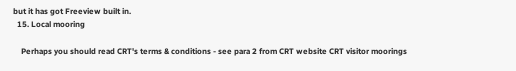but it has got Freeview built in.
  15. Local mooring

    Perhaps you should read CRT's terms & conditions - see para 2 from CRT website CRT visitor moorings